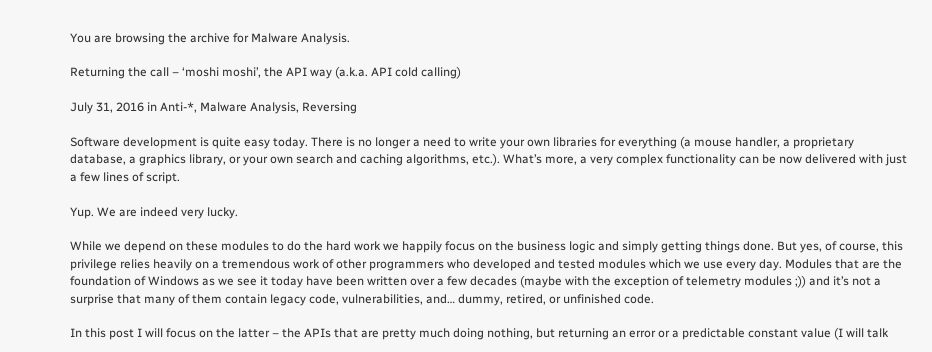You are browsing the archive for Malware Analysis.

Returning the call – ‘moshi moshi’, the API way (a.k.a. API cold calling)

July 31, 2016 in Anti-*, Malware Analysis, Reversing

Software development is quite easy today. There is no longer a need to write your own libraries for everything (a mouse handler, a proprietary database, a graphics library, or your own search and caching algorithms, etc.). What’s more, a very complex functionality can be now delivered with just a few lines of script.

Yup. We are indeed very lucky.

While we depend on these modules to do the hard work we happily focus on the business logic and simply getting things done. But yes, of course, this privilege relies heavily on a tremendous work of other programmers who developed and tested modules which we use every day. Modules that are the foundation of Windows as we see it today have been written over a few decades (maybe with the exception of telemetry modules ;)) and it’s not a surprise that many of them contain legacy code, vulnerabilities, and… dummy, retired, or unfinished code.

In this post I will focus on the latter – the APIs that are pretty much doing nothing, but returning an error or a predictable constant value (I will talk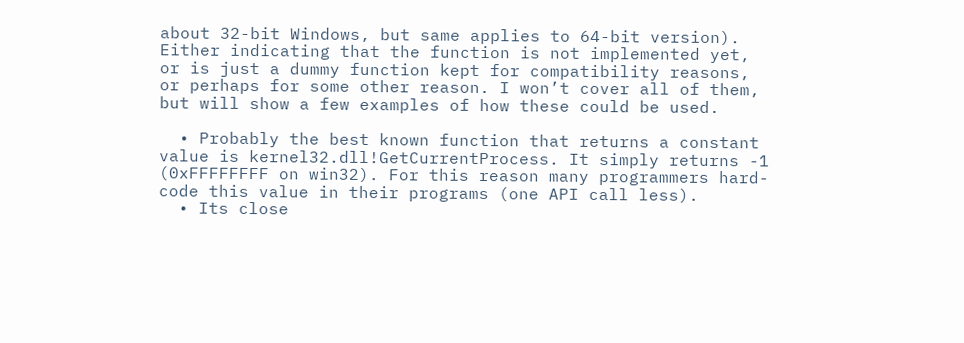about 32-bit Windows, but same applies to 64-bit version). Either indicating that the function is not implemented yet, or is just a dummy function kept for compatibility reasons, or perhaps for some other reason. I won’t cover all of them, but will show a few examples of how these could be used.

  • Probably the best known function that returns a constant value is kernel32.dll!GetCurrentProcess. It simply returns -1 (0xFFFFFFFF on win32). For this reason many programmers hard-code this value in their programs (one API call less).
  • Its close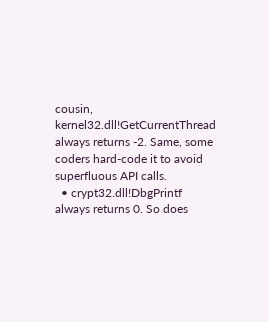cousin, kernel32.dll!GetCurrentThread always returns -2. Same, some coders hard-code it to avoid superfluous API calls.
  • crypt32.dll!DbgPrintf always returns 0. So does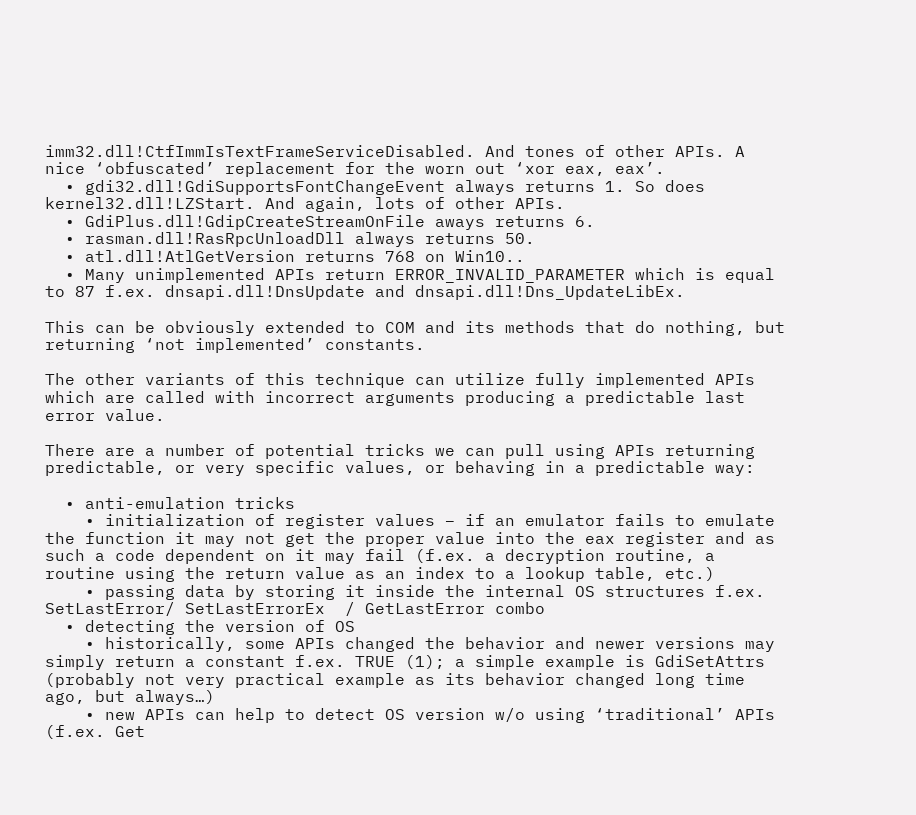imm32.dll!CtfImmIsTextFrameServiceDisabled. And tones of other APIs. A nice ‘obfuscated’ replacement for the worn out ‘xor eax, eax’.
  • gdi32.dll!GdiSupportsFontChangeEvent always returns 1. So does kernel32.dll!LZStart. And again, lots of other APIs.
  • GdiPlus.dll!GdipCreateStreamOnFile aways returns 6.
  • rasman.dll!RasRpcUnloadDll always returns 50.
  • atl.dll!AtlGetVersion returns 768 on Win10..
  • Many unimplemented APIs return ERROR_INVALID_PARAMETER which is equal to 87 f.ex. dnsapi.dll!DnsUpdate and dnsapi.dll!Dns_UpdateLibEx.

This can be obviously extended to COM and its methods that do nothing, but returning ‘not implemented’ constants.

The other variants of this technique can utilize fully implemented APIs which are called with incorrect arguments producing a predictable last error value.

There are a number of potential tricks we can pull using APIs returning predictable, or very specific values, or behaving in a predictable way:

  • anti-emulation tricks
    • initialization of register values – if an emulator fails to emulate the function it may not get the proper value into the eax register and as such a code dependent on it may fail (f.ex. a decryption routine, a routine using the return value as an index to a lookup table, etc.)
    • passing data by storing it inside the internal OS structures f.ex. SetLastError/ SetLastErrorEx  / GetLastError combo
  • detecting the version of OS
    • historically, some APIs changed the behavior and newer versions may simply return a constant f.ex. TRUE (1); a simple example is GdiSetAttrs (probably not very practical example as its behavior changed long time ago, but always…)
    • new APIs can help to detect OS version w/o using ‘traditional’ APIs (f.ex. Get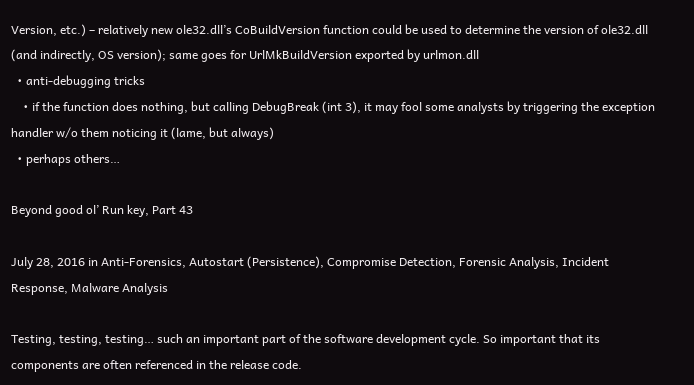Version, etc.) – relatively new ole32.dll’s CoBuildVersion function could be used to determine the version of ole32.dll (and indirectly, OS version); same goes for UrlMkBuildVersion exported by urlmon.dll
  • anti-debugging tricks
    • if the function does nothing, but calling DebugBreak (int 3), it may fool some analysts by triggering the exception handler w/o them noticing it (lame, but always)
  • perhaps others…

Beyond good ol’ Run key, Part 43

July 28, 2016 in Anti-Forensics, Autostart (Persistence), Compromise Detection, Forensic Analysis, Incident Response, Malware Analysis

Testing, testing, testing… such an important part of the software development cycle. So important that its components are often referenced in the release code.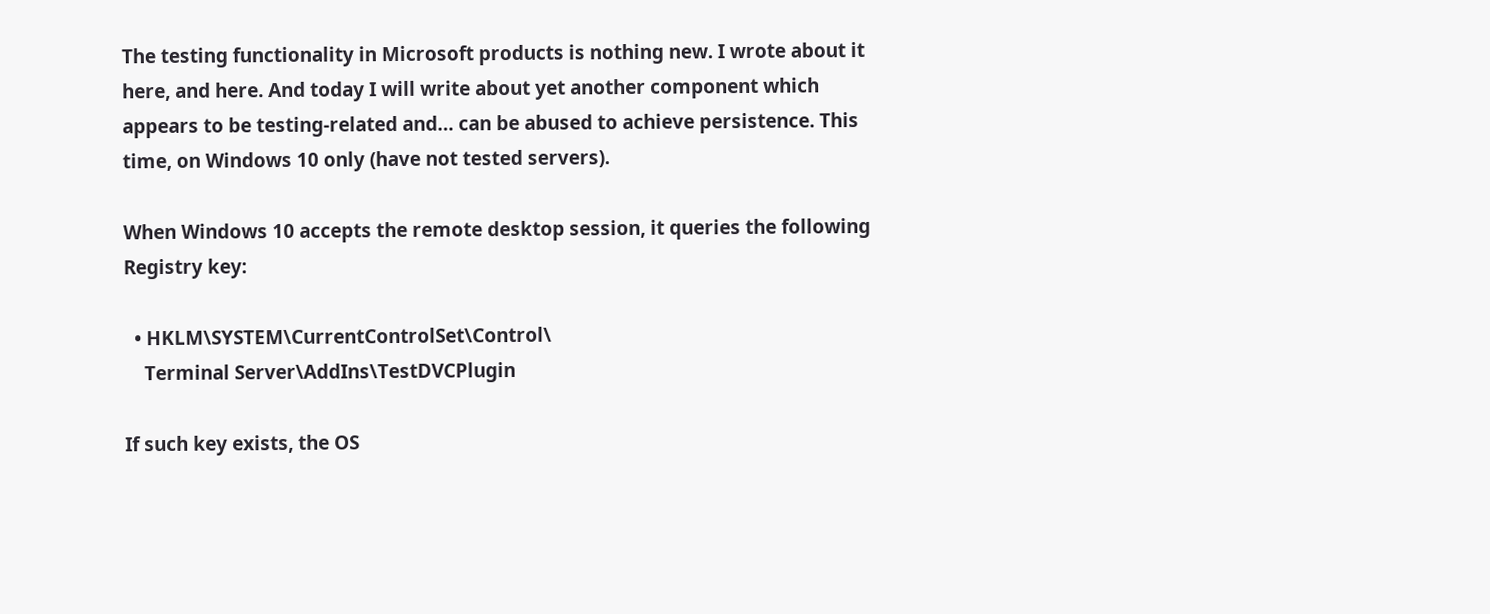The testing functionality in Microsoft products is nothing new. I wrote about it here, and here. And today I will write about yet another component which appears to be testing-related and… can be abused to achieve persistence. This time, on Windows 10 only (have not tested servers).

When Windows 10 accepts the remote desktop session, it queries the following Registry key:

  • HKLM\SYSTEM\CurrentControlSet\Control\
    Terminal Server\AddIns\TestDVCPlugin

If such key exists, the OS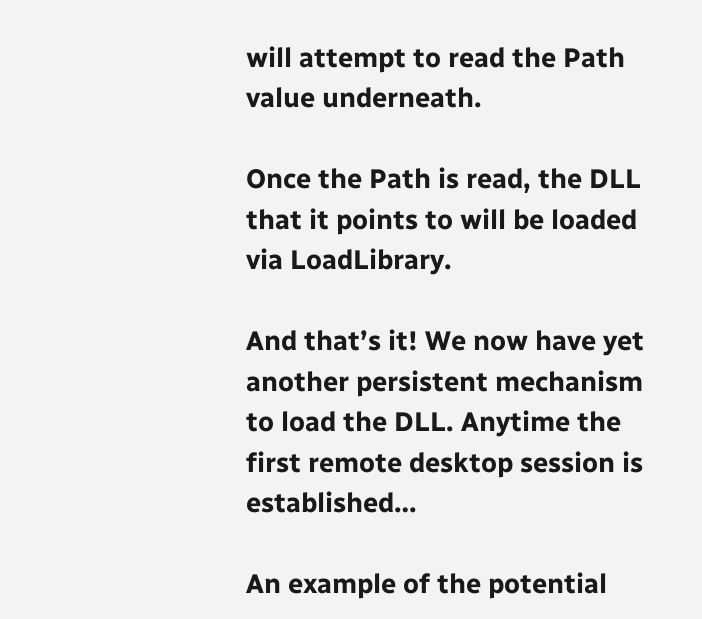will attempt to read the Path value underneath.

Once the Path is read, the DLL that it points to will be loaded via LoadLibrary.

And that’s it! We now have yet another persistent mechanism to load the DLL. Anytime the first remote desktop session is established…

An example of the potential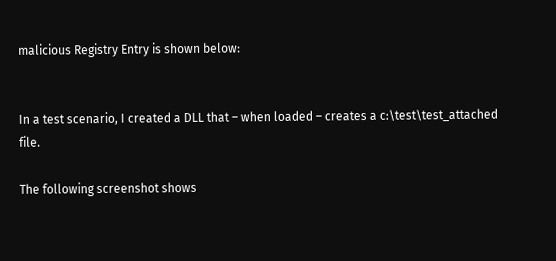malicious Registry Entry is shown below:


In a test scenario, I created a DLL that – when loaded – creates a c:\test\test_attached file.

The following screenshot shows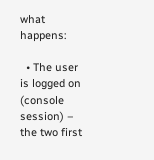what happens:

  • The user is logged on (console session) – the two first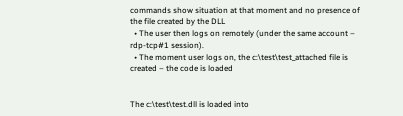commands show situation at that moment and no presence of the file created by the DLL
  • The user then logs on remotely (under the same account – rdp-tcp#1 session).
  • The moment user logs on, the c:\test\test_attached file is created – the code is loaded


The c:\test\test.dll is loaded into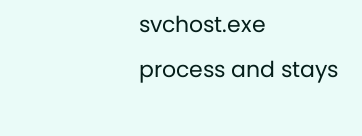svchost.exe process and stays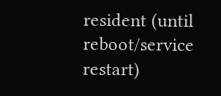resident (until reboot/service restart)